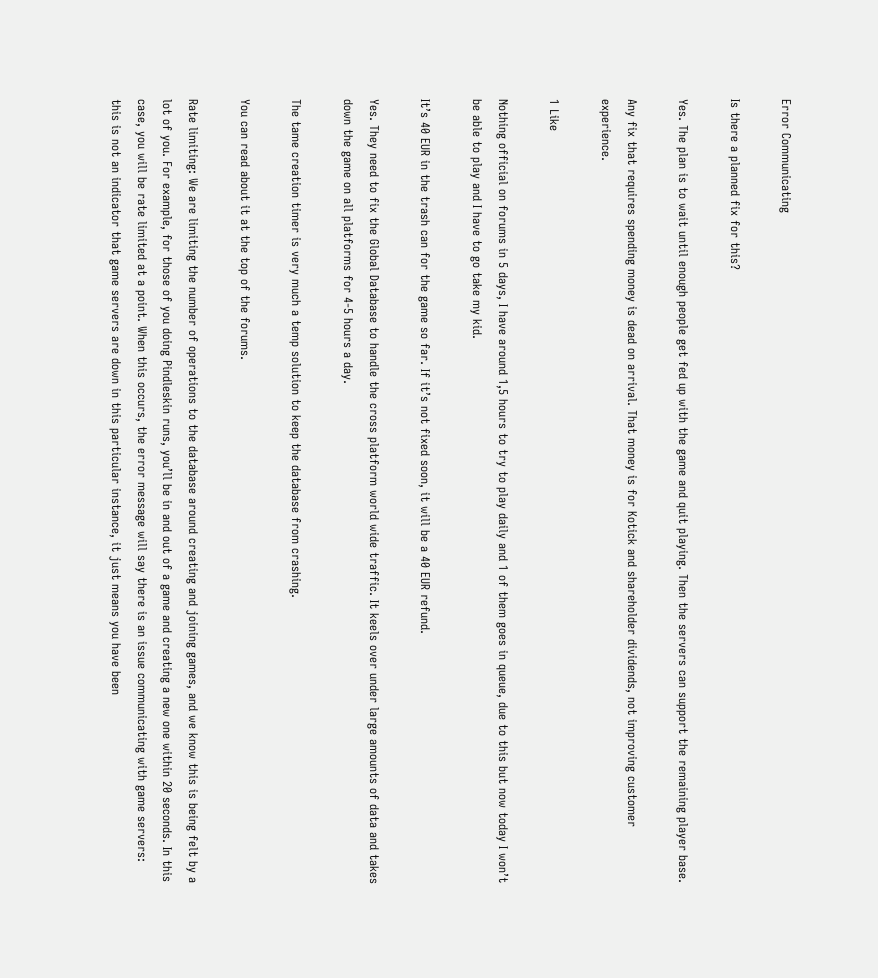Error Communicating

Is there a planned fix for this?

Yes. The plan is to wait until enough people get fed up with the game and quit playing. Then the servers can support the remaining player base.

Any fix that requires spending money is dead on arrival. That money is for Kotick and shareholder dividends, not improving customer experience.

1 Like

Nothing official on forums in 5 days, I have around 1,5 hours to try to play daily and 1 of them goes in queue, due to this but now today I won’t be able to play and I have to go take my kid.

It’s 40 EUR in the trash can for the game so far. If it’s not fixed soon, it will be a 40 EUR refund.

Yes. They need to fix the Global Database to handle the cross platform world wide traffic. It keels over under large amounts of data and takes down the game on all platforms for 4-5 hours a day.

The tame creation timer is very much a temp solution to keep the database from crashing.

You can read about it at the top of the forums.

Rate limiting: We are limiting the number of operations to the database around creating and joining games, and we know this is being felt by a lot of you. For example, for those of you doing Pindleskin runs, you’ll be in and out of a game and creating a new one within 20 seconds. In this case, you will be rate limited at a point. When this occurs, the error message will say there is an issue communicating with game servers: this is not an indicator that game servers are down in this particular instance, it just means you have been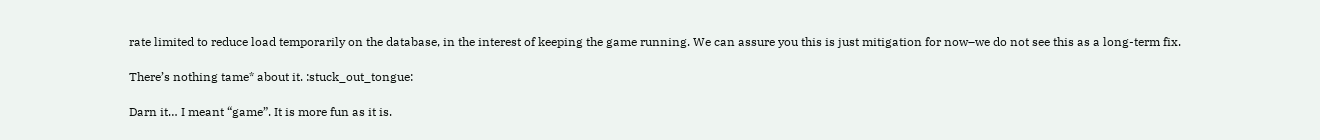rate limited to reduce load temporarily on the database, in the interest of keeping the game running. We can assure you this is just mitigation for now–we do not see this as a long-term fix.

There’s nothing tame* about it. :stuck_out_tongue:

Darn it… I meant “game”. It is more fun as it is.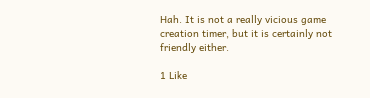Hah. It is not a really vicious game creation timer, but it is certainly not friendly either.

1 Like